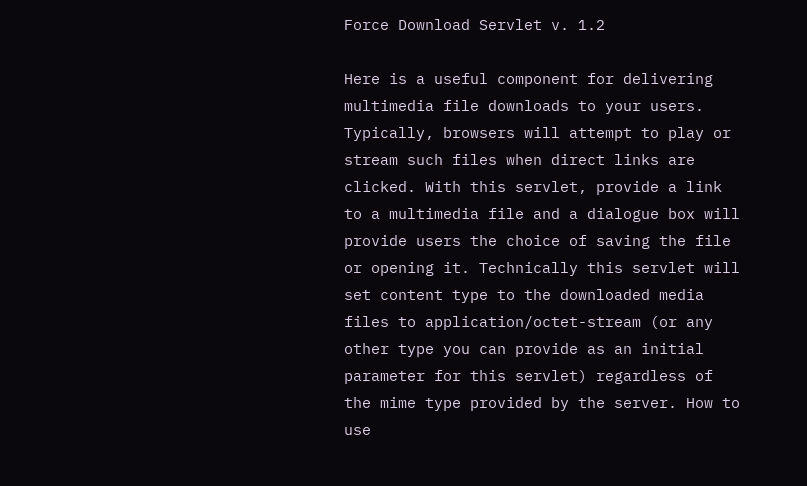Force Download Servlet v. 1.2

Here is a useful component for delivering multimedia file downloads to your users. Typically, browsers will attempt to play or stream such files when direct links are clicked. With this servlet, provide a link to a multimedia file and a dialogue box will provide users the choice of saving the file or opening it. Technically this servlet will set content type to the downloaded media files to application/octet-stream (or any other type you can provide as an initial parameter for this servlet) regardless of the mime type provided by the server. How to use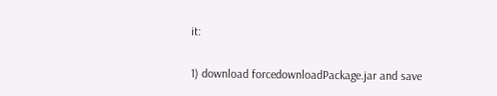it:

1) download forcedownloadPackage.jar and save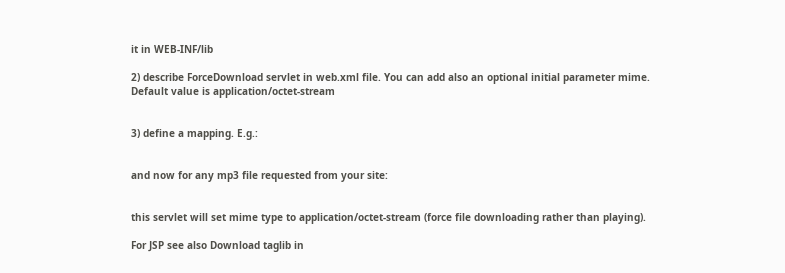it in WEB-INF/lib

2) describe ForceDownload servlet in web.xml file. You can add also an optional initial parameter mime. Default value is application/octet-stream


3) define a mapping. E.g.:


and now for any mp3 file requested from your site:


this servlet will set mime type to application/octet-stream (force file downloading rather than playing).

For JSP see also Download taglib in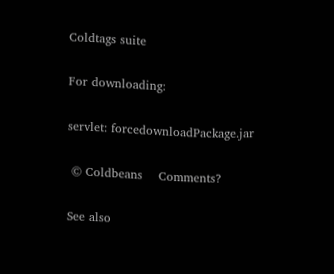Coldtags suite

For downloading:

servlet: forcedownloadPackage.jar

 © Coldbeans    Comments?

See also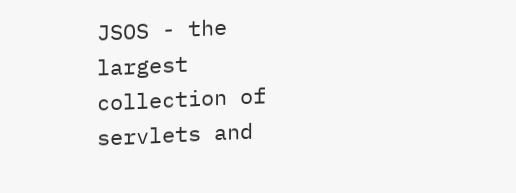JSOS - the largest collection of servlets and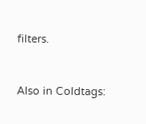filters.


Also in Coldtags: